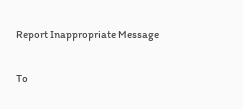Report Inappropriate Message

To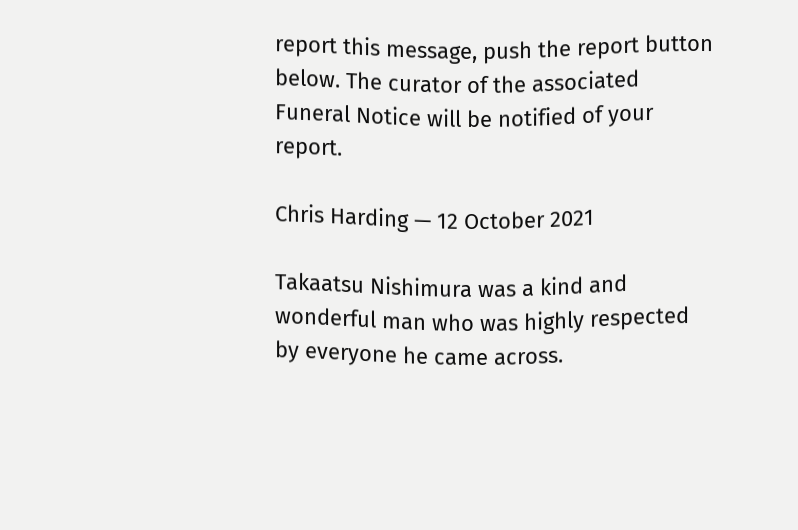report this message, push the report button below. The curator of the associated Funeral Notice will be notified of your report.

Chris Harding — 12 October 2021

Takaatsu Nishimura was a kind and wonderful man who was highly respected by everyone he came across.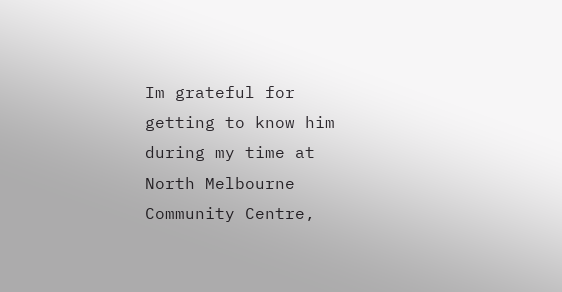Im grateful for getting to know him during my time at North Melbourne Community Centre,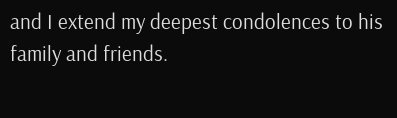and I extend my deepest condolences to his family and friends.